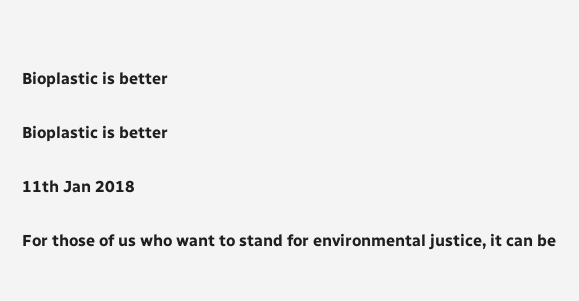Bioplastic is better

Bioplastic is better

11th Jan 2018

For those of us who want to stand for environmental justice, it can be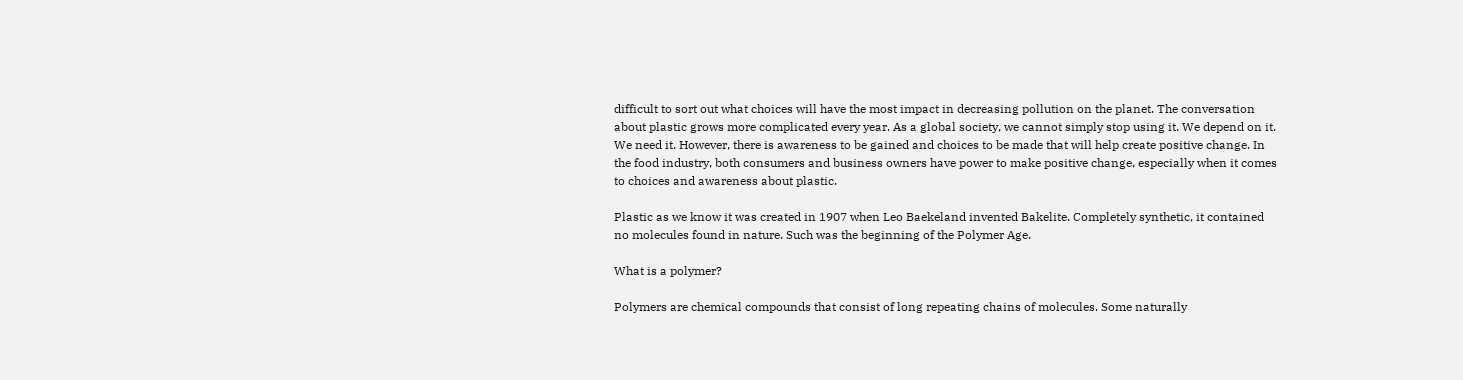difficult to sort out what choices will have the most impact in decreasing pollution on the planet. The conversation about plastic grows more complicated every year. As a global society, we cannot simply stop using it. We depend on it. We need it. However, there is awareness to be gained and choices to be made that will help create positive change. In the food industry, both consumers and business owners have power to make positive change, especially when it comes to choices and awareness about plastic.

Plastic as we know it was created in 1907 when Leo Baekeland invented Bakelite. Completely synthetic, it contained no molecules found in nature. Such was the beginning of the Polymer Age.

What is a polymer?

Polymers are chemical compounds that consist of long repeating chains of molecules. Some naturally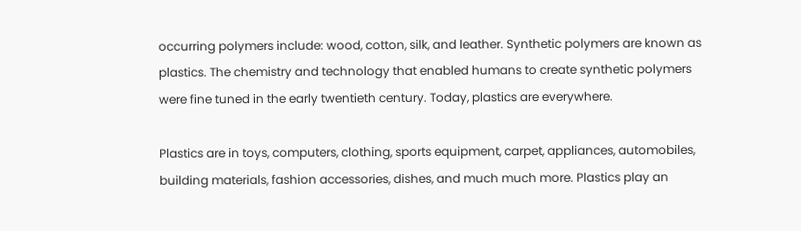occurring polymers include: wood, cotton, silk, and leather. Synthetic polymers are known as plastics. The chemistry and technology that enabled humans to create synthetic polymers were fine tuned in the early twentieth century. Today, plastics are everywhere.

Plastics are in toys, computers, clothing, sports equipment, carpet, appliances, automobiles, building materials, fashion accessories, dishes, and much much more. Plastics play an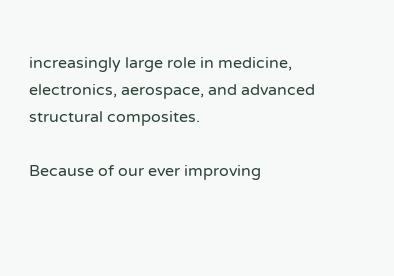increasingly large role in medicine, electronics, aerospace, and advanced structural composites.

Because of our ever improving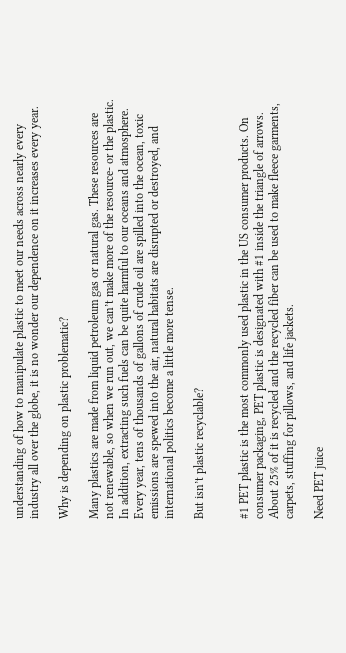understanding of how to manipulate plastic to meet our needs across nearly every industry all over the globe, it is no wonder our dependence on it increases every year.

Why is depending on plastic problematic?

Many plastics are made from liquid petroleum gas or natural gas. These resources are not renewable, so when we run out, we can’t make more of the resource- or the plastic. In addition, extracting such fuels can be quite harmful to our oceans and atmosphere. Every year, tens of thousands of gallons of crude oil are spilled into the ocean, toxic emissions are spewed into the air, natural habitats are disrupted or destroyed, and international politics become a little more tense.

But isn’t plastic recyclable?


#1 PET plastic is the most commonly used plastic in the US consumer products. On consumer packaging, PET plastic is designated with #1 inside the triangle of arrows. About 25% of it is recycled and the recycled fiber can be used to make fleece garments, carpets, stuffing for pillows, and life jackets.

Need PET juice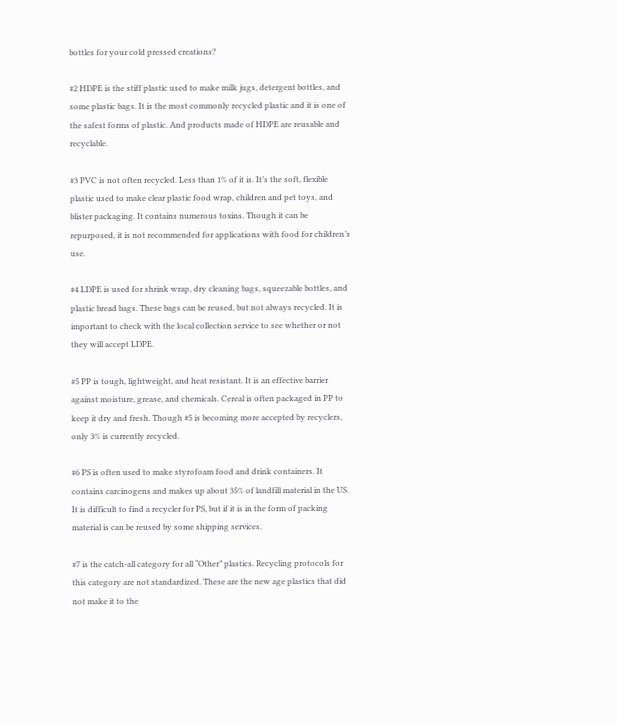bottles for your cold pressed creations?

#2 HDPE is the stiff plastic used to make milk jugs, detergent bottles, and some plastic bags. It is the most commonly recycled plastic and it is one of the safest forms of plastic. And products made of HDPE are reusable and recyclable.

#3 PVC is not often recycled. Less than 1% of it is. It’s the soft, flexible plastic used to make clear plastic food wrap, children and pet toys, and blister packaging. It contains numerous toxins. Though it can be repurposed, it is not recommended for applications with food for children’s use.

#4 LDPE is used for shrink wrap, dry cleaning bags, squeezable bottles, and plastic bread bags. These bags can be reused, but not always recycled. It is important to check with the local collection service to see whether or not they will accept LDPE.

#5 PP is tough, lightweight, and heat resistant. It is an effective barrier against moisture, grease, and chemicals. Cereal is often packaged in PP to keep it dry and fresh. Though #5 is becoming more accepted by recyclers, only 3% is currently recycled.

#6 PS is often used to make styrofoam food and drink containers. It contains carcinogens and makes up about 35% of landfill material in the US. It is difficult to find a recycler for PS, but if it is in the form of packing material is can be reused by some shipping services.

#7 is the catch-all category for all “Other” plastics. Recycling protocols for this category are not standardized. These are the new age plastics that did not make it to the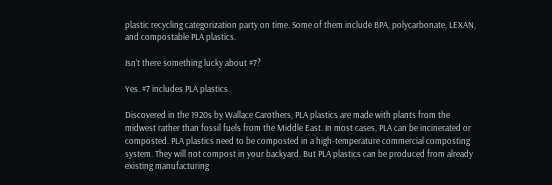plastic recycling categorization party on time. Some of them include BPA, polycarbonate, LEXAN, and compostable PLA plastics.

Isn’t there something lucky about #7?

Yes. #7 includes PLA plastics.

Discovered in the 1920s by Wallace Carothers, PLA plastics are made with plants from the midwest rather than fossil fuels from the Middle East. In most cases, PLA can be incinerated or composted. PLA plastics need to be composted in a high-temperature commercial composting system. They will not compost in your backyard. But PLA plastics can be produced from already existing manufacturing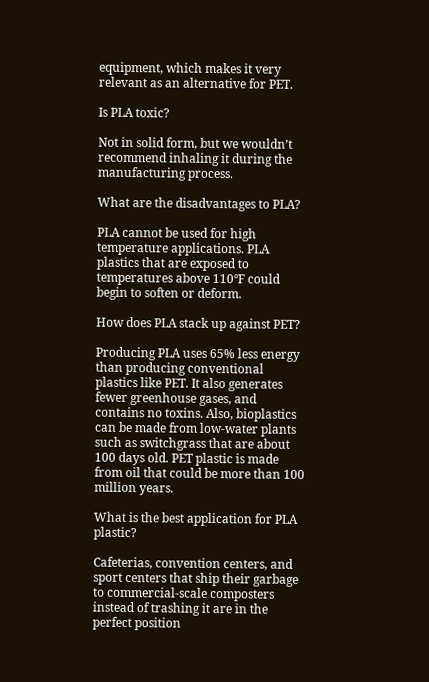equipment, which makes it very relevant as an alternative for PET.

Is PLA toxic?

Not in solid form, but we wouldn’t recommend inhaling it during the manufacturing process.

What are the disadvantages to PLA?

PLA cannot be used for high temperature applications. PLA plastics that are exposed to temperatures above 110℉ could begin to soften or deform.

How does PLA stack up against PET?

Producing PLA uses 65% less energy than producing conventional plastics like PET. It also generates fewer greenhouse gases, and contains no toxins. Also, bioplastics can be made from low-water plants such as switchgrass that are about 100 days old. PET plastic is made from oil that could be more than 100 million years.

What is the best application for PLA plastic?

Cafeterias, convention centers, and sport centers that ship their garbage to commercial-scale composters instead of trashing it are in the perfect position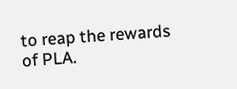to reap the rewards of PLA.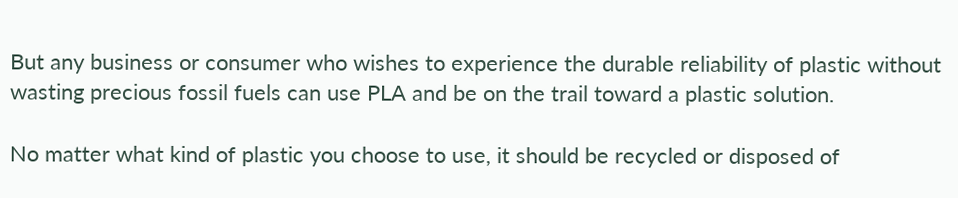But any business or consumer who wishes to experience the durable reliability of plastic without wasting precious fossil fuels can use PLA and be on the trail toward a plastic solution.

No matter what kind of plastic you choose to use, it should be recycled or disposed of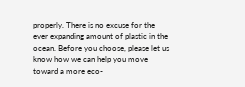properly. There is no excuse for the ever expanding amount of plastic in the ocean. Before you choose, please let us know how we can help you move toward a more eco-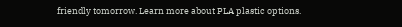friendly tomorrow. Learn more about PLA plastic options.